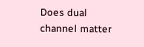Does dual channel matter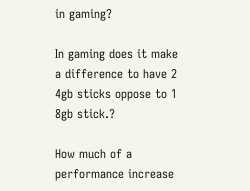in gaming?

In gaming does it make a difference to have 2 4gb sticks oppose to 1 8gb stick.?

How much of a performance increase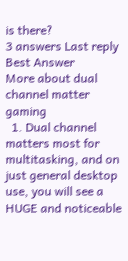is there?
3 answers Last reply Best Answer
More about dual channel matter gaming
  1. Dual channel matters most for multitasking, and on just general desktop use, you will see a HUGE and noticeable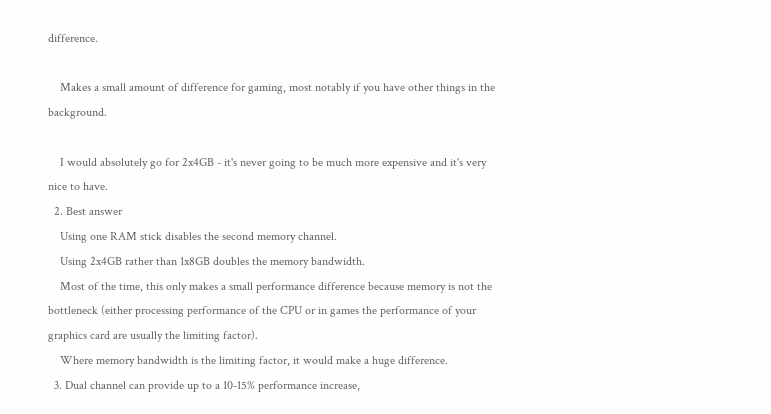difference.

    Makes a small amount of difference for gaming, most notably if you have other things in the background.

    I would absolutely go for 2x4GB - it's never going to be much more expensive and it's very nice to have.
  2. Best answer
    Using one RAM stick disables the second memory channel.
    Using 2x4GB rather than 1x8GB doubles the memory bandwidth.
    Most of the time, this only makes a small performance difference because memory is not the bottleneck (either processing performance of the CPU or in games the performance of your graphics card are usually the limiting factor).
    Where memory bandwidth is the limiting factor, it would make a huge difference.
  3. Dual channel can provide up to a 10-15% performance increase,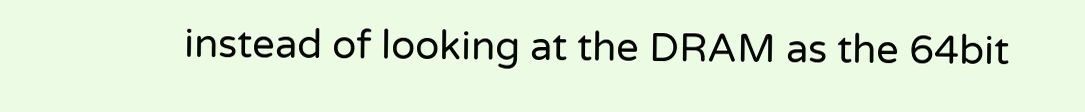instead of looking at the DRAM as the 64bit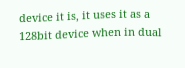device it is, it uses it as a 128bit device when in dual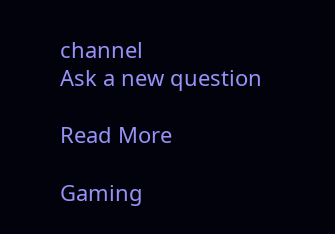channel
Ask a new question

Read More

Gaming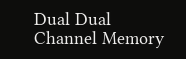Dual Dual Channel Memory